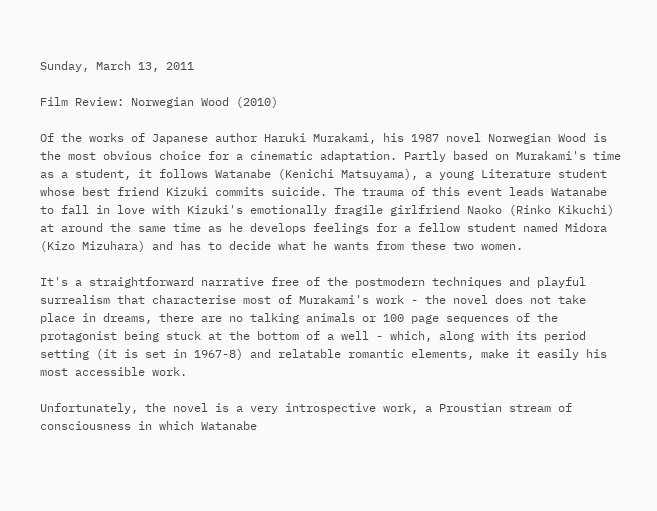Sunday, March 13, 2011

Film Review: Norwegian Wood (2010)

Of the works of Japanese author Haruki Murakami, his 1987 novel Norwegian Wood is the most obvious choice for a cinematic adaptation. Partly based on Murakami's time as a student, it follows Watanabe (Kenichi Matsuyama), a young Literature student whose best friend Kizuki commits suicide. The trauma of this event leads Watanabe to fall in love with Kizuki's emotionally fragile girlfriend Naoko (Rinko Kikuchi) at around the same time as he develops feelings for a fellow student named Midora (Kizo Mizuhara) and has to decide what he wants from these two women.

It's a straightforward narrative free of the postmodern techniques and playful surrealism that characterise most of Murakami's work - the novel does not take place in dreams, there are no talking animals or 100 page sequences of the protagonist being stuck at the bottom of a well - which, along with its period setting (it is set in 1967-8) and relatable romantic elements, make it easily his most accessible work.

Unfortunately, the novel is a very introspective work, a Proustian stream of consciousness in which Watanabe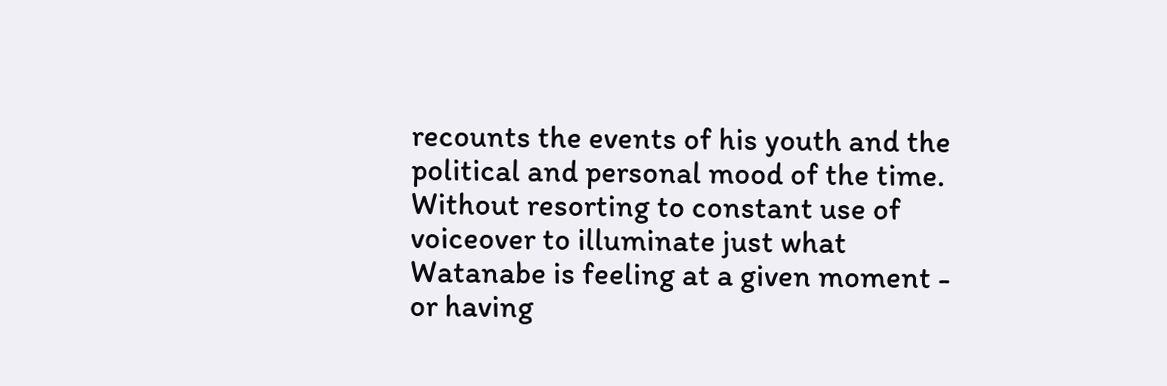recounts the events of his youth and the political and personal mood of the time. Without resorting to constant use of voiceover to illuminate just what Watanabe is feeling at a given moment - or having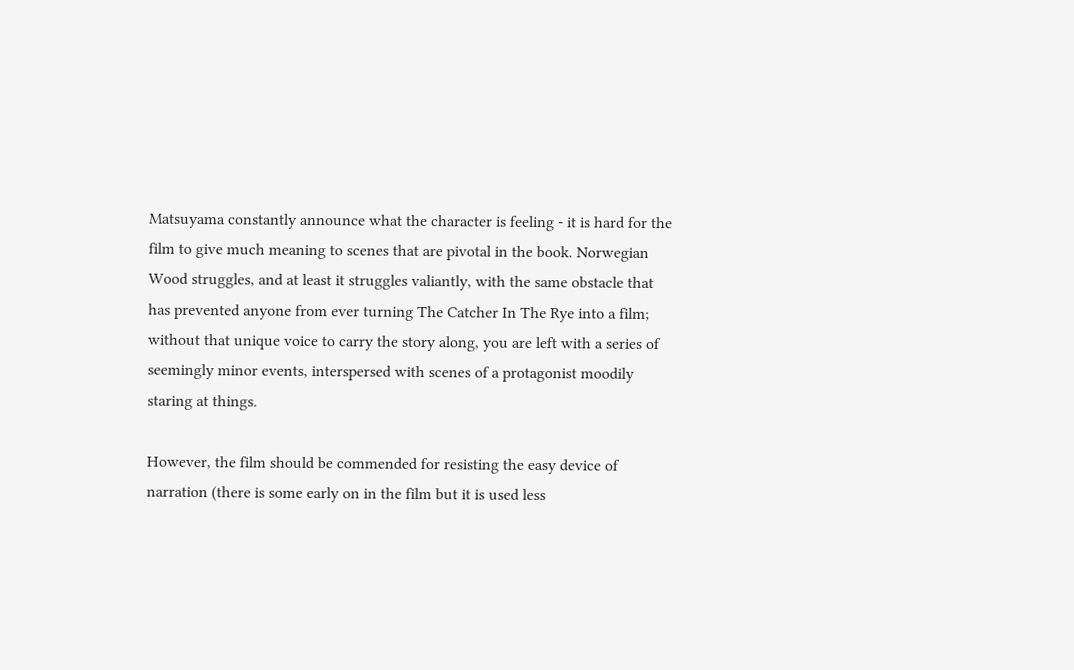Matsuyama constantly announce what the character is feeling - it is hard for the film to give much meaning to scenes that are pivotal in the book. Norwegian Wood struggles, and at least it struggles valiantly, with the same obstacle that has prevented anyone from ever turning The Catcher In The Rye into a film; without that unique voice to carry the story along, you are left with a series of seemingly minor events, interspersed with scenes of a protagonist moodily staring at things.

However, the film should be commended for resisting the easy device of narration (there is some early on in the film but it is used less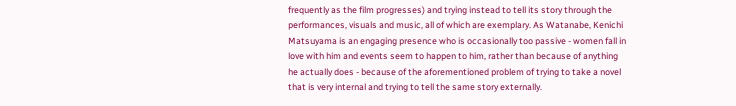frequently as the film progresses) and trying instead to tell its story through the performances, visuals and music, all of which are exemplary. As Watanabe, Kenichi Matsuyama is an engaging presence who is occasionally too passive - women fall in love with him and events seem to happen to him, rather than because of anything he actually does - because of the aforementioned problem of trying to take a novel that is very internal and trying to tell the same story externally.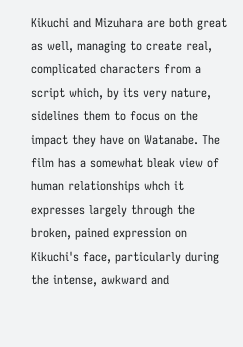Kikuchi and Mizuhara are both great as well, managing to create real, complicated characters from a script which, by its very nature, sidelines them to focus on the impact they have on Watanabe. The film has a somewhat bleak view of human relationships whch it expresses largely through the broken, pained expression on Kikuchi's face, particularly during the intense, awkward and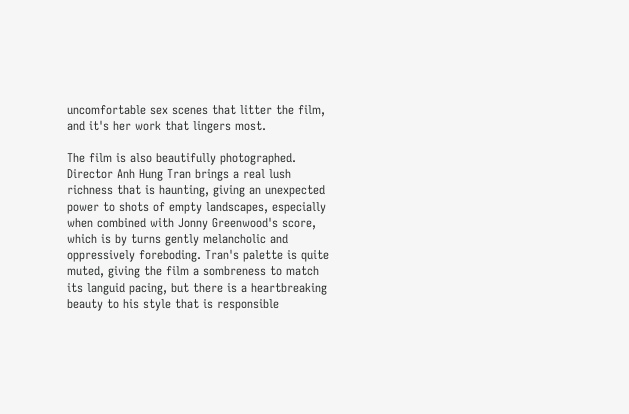uncomfortable sex scenes that litter the film, and it's her work that lingers most.

The film is also beautifully photographed. Director Anh Hung Tran brings a real lush richness that is haunting, giving an unexpected power to shots of empty landscapes, especially when combined with Jonny Greenwood's score, which is by turns gently melancholic and oppressively foreboding. Tran's palette is quite muted, giving the film a sombreness to match its languid pacing, but there is a heartbreaking beauty to his style that is responsible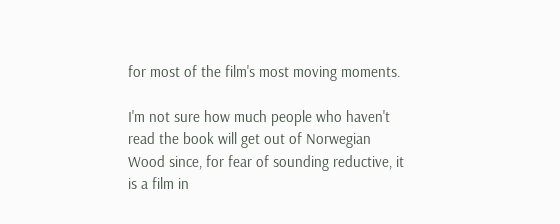for most of the film's most moving moments.

I'm not sure how much people who haven't read the book will get out of Norwegian Wood since, for fear of sounding reductive, it is a film in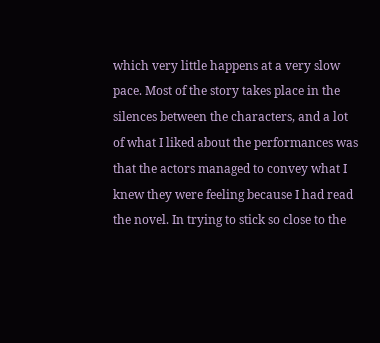which very little happens at a very slow pace. Most of the story takes place in the silences between the characters, and a lot of what I liked about the performances was that the actors managed to convey what I knew they were feeling because I had read the novel. In trying to stick so close to the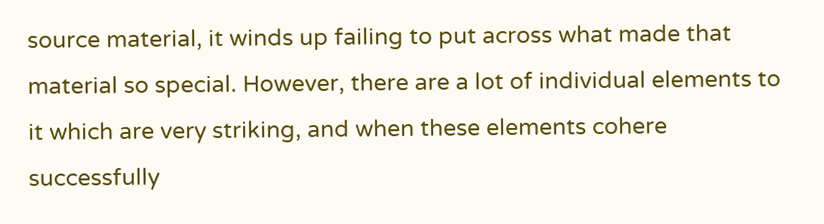source material, it winds up failing to put across what made that material so special. However, there are a lot of individual elements to it which are very striking, and when these elements cohere successfully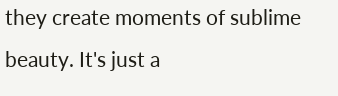they create moments of sublime beauty. It's just a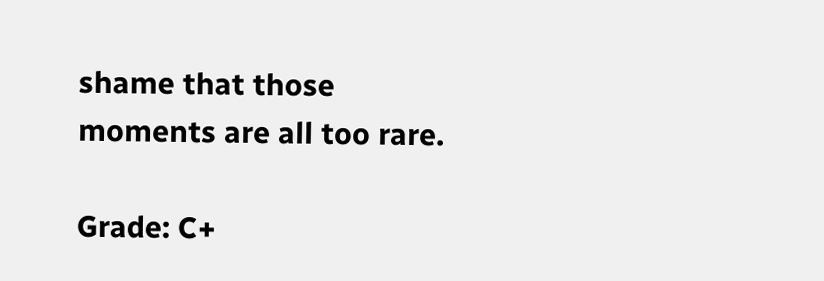shame that those moments are all too rare.

Grade: C+